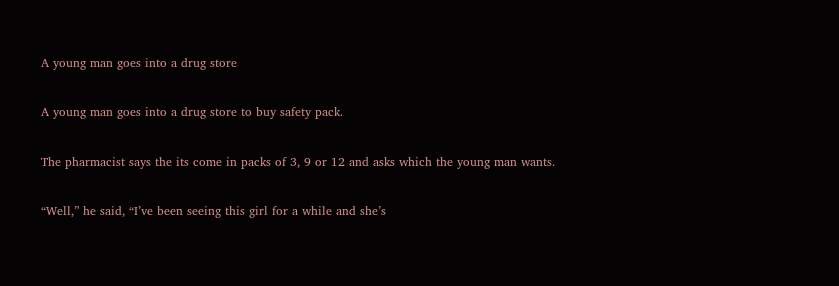A young man goes into a drug store

A young man goes into a drug store to buy safety pack.

The pharmacist says the its come in packs of 3, 9 or 12 and asks which the young man wants.

“Well,” he said, “I’ve been seeing this girl for a while and she’s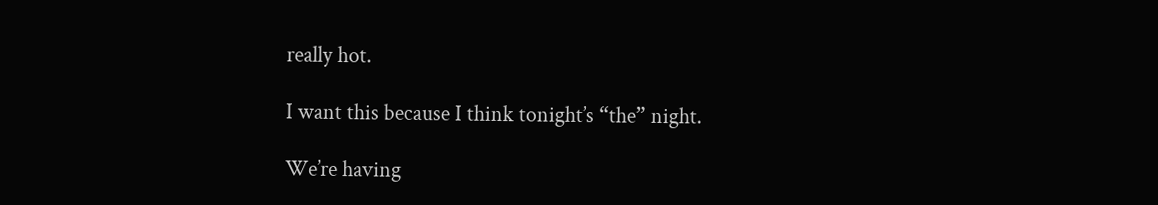really hot.

I want this because I think tonight’s “the” night.

We’re having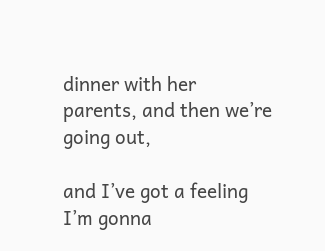dinner with her parents, and then we’re going out,

and I’ve got a feeling I’m gonna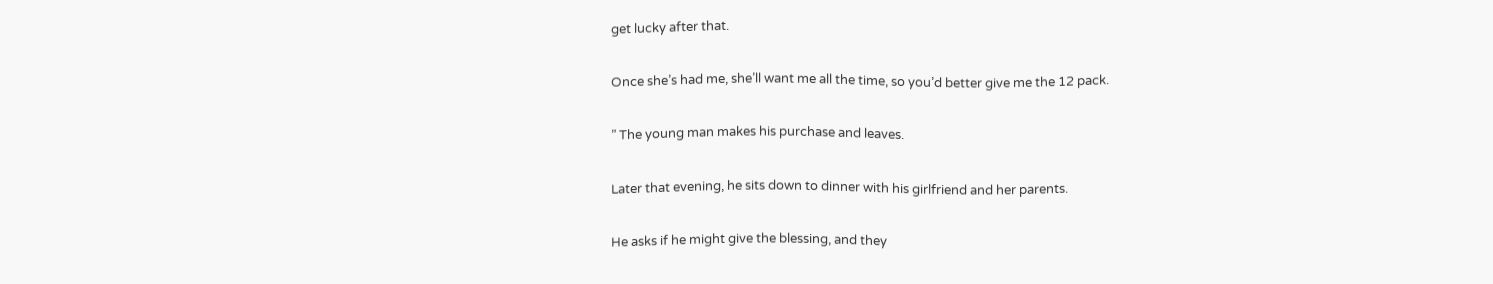get lucky after that.

Once she’s had me, she’ll want me all the time, so you’d better give me the 12 pack.

” The young man makes his purchase and leaves.

Later that evening, he sits down to dinner with his girlfriend and her parents.

He asks if he might give the blessing, and they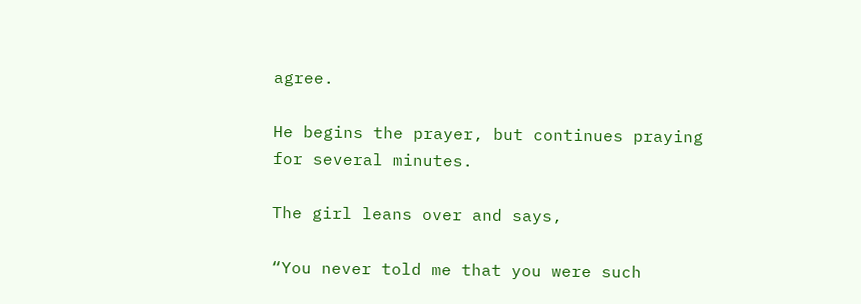agree.

He begins the prayer, but continues praying for several minutes.

The girl leans over and says,

“You never told me that you were such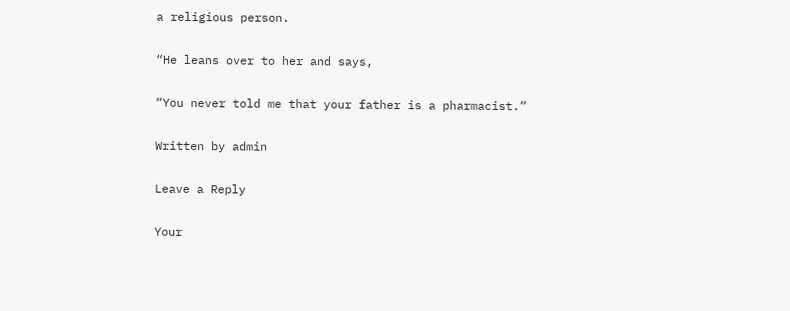a religious person.

“He leans over to her and says,

“You never told me that your father is a pharmacist.”

Written by admin

Leave a Reply

Your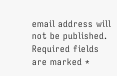email address will not be published. Required fields are marked *